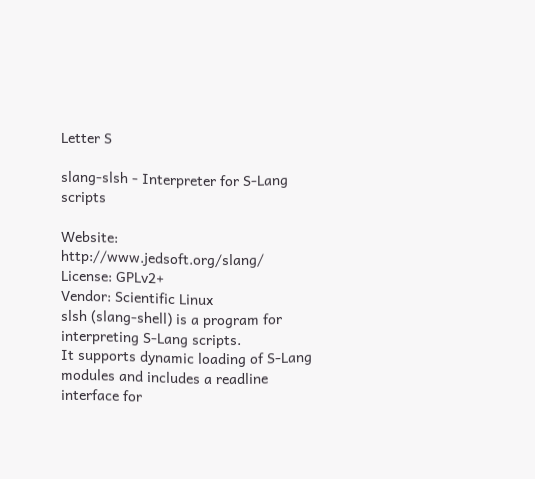Letter S

slang-slsh - Interpreter for S-Lang scripts

Website: http://www.jedsoft.org/slang/
License: GPLv2+
Vendor: Scientific Linux
slsh (slang-shell) is a program for interpreting S-Lang scripts.
It supports dynamic loading of S-Lang modules and includes a readline
interface for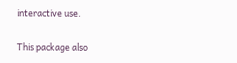interactive use.

This package also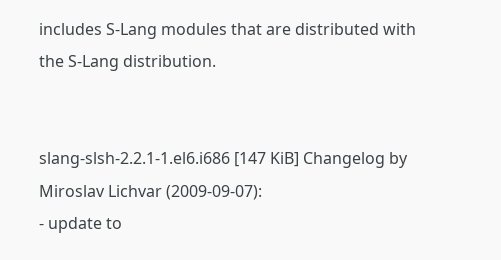includes S-Lang modules that are distributed with
the S-Lang distribution.


slang-slsh-2.2.1-1.el6.i686 [147 KiB] Changelog by Miroslav Lichvar (2009-09-07):
- update to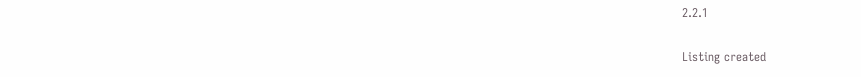2.2.1

Listing created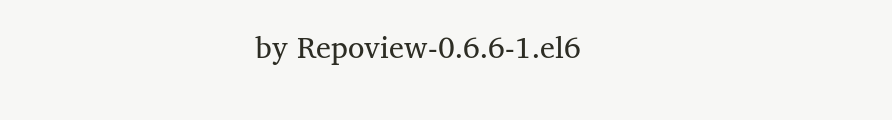by Repoview-0.6.6-1.el6